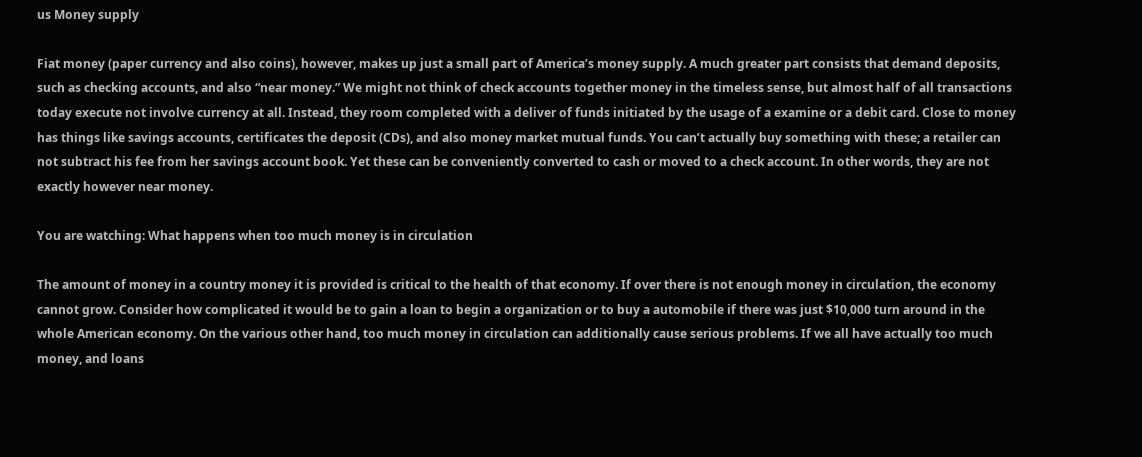us Money supply

Fiat money (paper currency and also coins), however, makes up just a small part of America’s money supply. A much greater part consists that demand deposits, such as checking accounts, and also “near money.” We might not think of check accounts together money in the timeless sense, but almost half of all transactions today execute not involve currency at all. Instead, they room completed with a deliver of funds initiated by the usage of a examine or a debit card. Close to money has things like savings accounts, certificates the deposit (CDs), and also money market mutual funds. You can’t actually buy something with these; a retailer can not subtract his fee from her savings account book. Yet these can be conveniently converted to cash or moved to a check account. In other words, they are not exactly however near money.

You are watching: What happens when too much money is in circulation

The amount of money in a country money it is provided is critical to the health of that economy. If over there is not enough money in circulation, the economy cannot grow. Consider how complicated it would be to gain a loan to begin a organization or to buy a automobile if there was just $10,000 turn around in the whole American economy. On the various other hand, too much money in circulation can additionally cause serious problems. If we all have actually too much money, and loans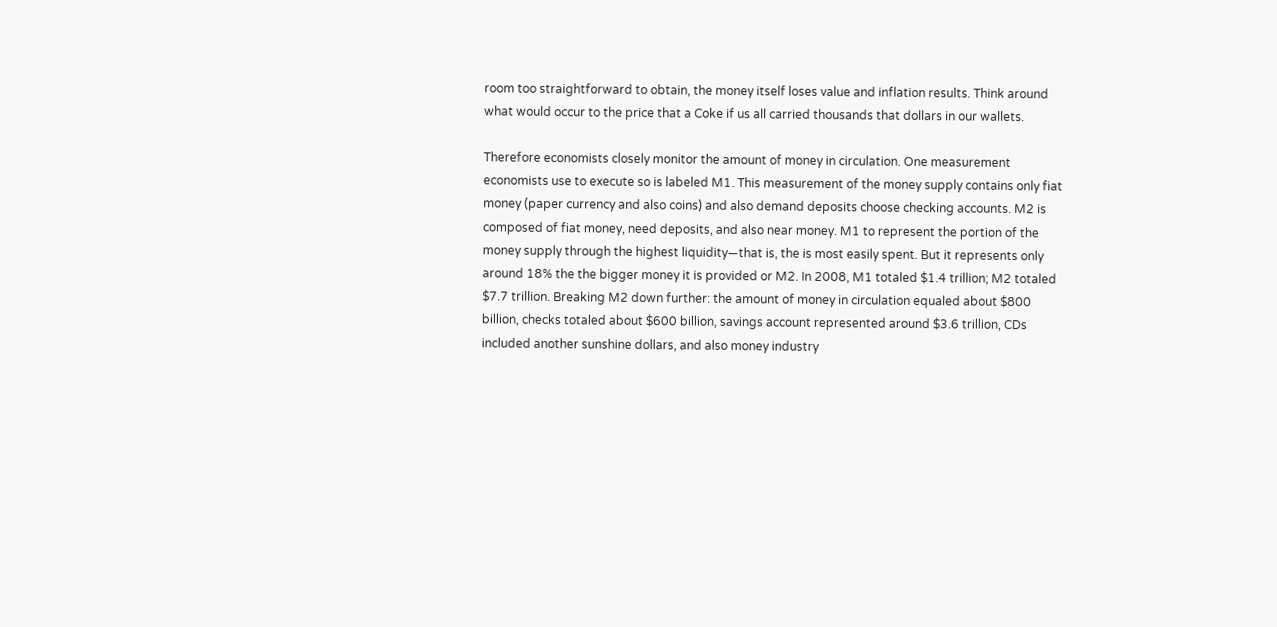room too straightforward to obtain, the money itself loses value and inflation results. Think around what would occur to the price that a Coke if us all carried thousands that dollars in our wallets.

Therefore economists closely monitor the amount of money in circulation. One measurement economists use to execute so is labeled M1. This measurement of the money supply contains only fiat money (paper currency and also coins) and also demand deposits choose checking accounts. M2 is composed of fiat money, need deposits, and also near money. M1 to represent the portion of the money supply through the highest liquidity—that is, the is most easily spent. But it represents only around 18% the the bigger money it is provided or M2. In 2008, M1 totaled $1.4 trillion; M2 totaled $7.7 trillion. Breaking M2 down further: the amount of money in circulation equaled about $800 billion, checks totaled about $600 billion, savings account represented around $3.6 trillion, CDs included another sunshine dollars, and also money industry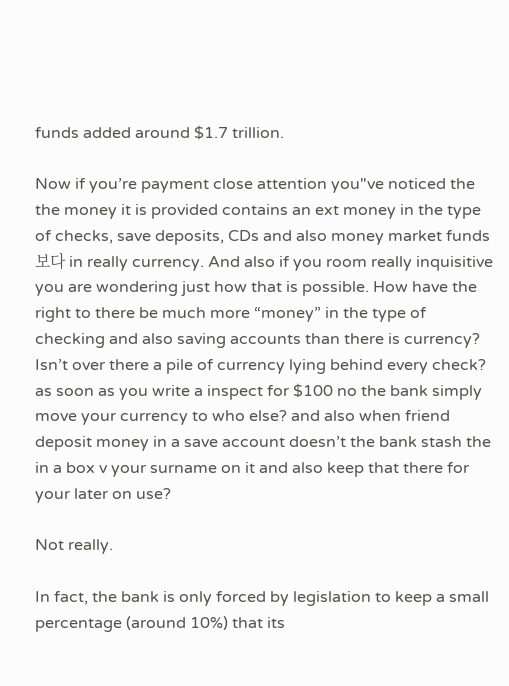funds added around $1.7 trillion.

Now if you’re payment close attention you"ve noticed the the money it is provided contains an ext money in the type of checks, save deposits, CDs and also money market funds 보다 in really currency. And also if you room really inquisitive you are wondering just how that is possible. How have the right to there be much more “money” in the type of checking and also saving accounts than there is currency? Isn’t over there a pile of currency lying behind every check? as soon as you write a inspect for $100 no the bank simply move your currency to who else? and also when friend deposit money in a save account doesn’t the bank stash the in a box v your surname on it and also keep that there for your later on use?

Not really.

In fact, the bank is only forced by legislation to keep a small percentage (around 10%) that its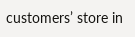customers’ store in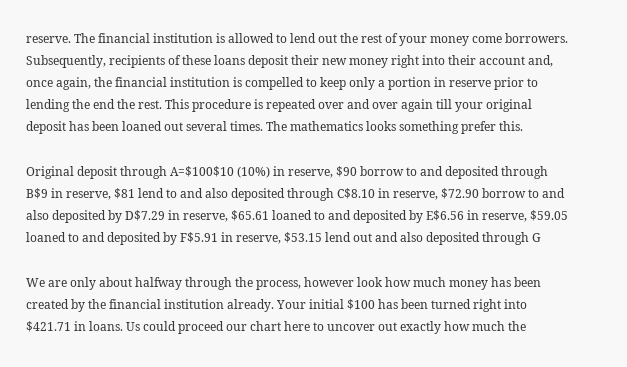reserve. The financial institution is allowed to lend out the rest of your money come borrowers. Subsequently, recipients of these loans deposit their new money right into their account and, once again, the financial institution is compelled to keep only a portion in reserve prior to lending the end the rest. This procedure is repeated over and over again till your original deposit has been loaned out several times. The mathematics looks something prefer this.

Original deposit through A=$100$10 (10%) in reserve, $90 borrow to and deposited through B$9 in reserve, $81 lend to and also deposited through C$8.10 in reserve, $72.90 borrow to and also deposited by D$7.29 in reserve, $65.61 loaned to and deposited by E$6.56 in reserve, $59.05 loaned to and deposited by F$5.91 in reserve, $53.15 lend out and also deposited through G

We are only about halfway through the process, however look how much money has been created by the financial institution already. Your initial $100 has been turned right into $421.71 in loans. Us could proceed our chart here to uncover out exactly how much the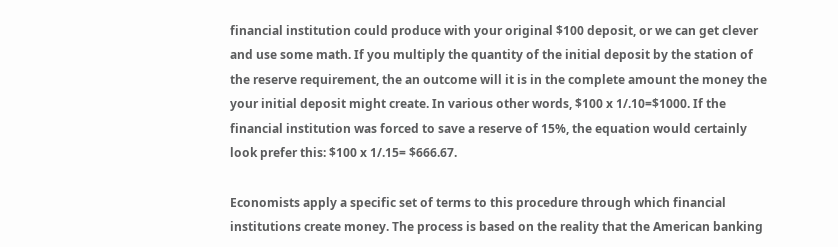financial institution could produce with your original $100 deposit, or we can get clever and use some math. If you multiply the quantity of the initial deposit by the station of the reserve requirement, the an outcome will it is in the complete amount the money the your initial deposit might create. In various other words, $100 x 1/.10=$1000. If the financial institution was forced to save a reserve of 15%, the equation would certainly look prefer this: $100 x 1/.15= $666.67.

Economists apply a specific set of terms to this procedure through which financial institutions create money. The process is based on the reality that the American banking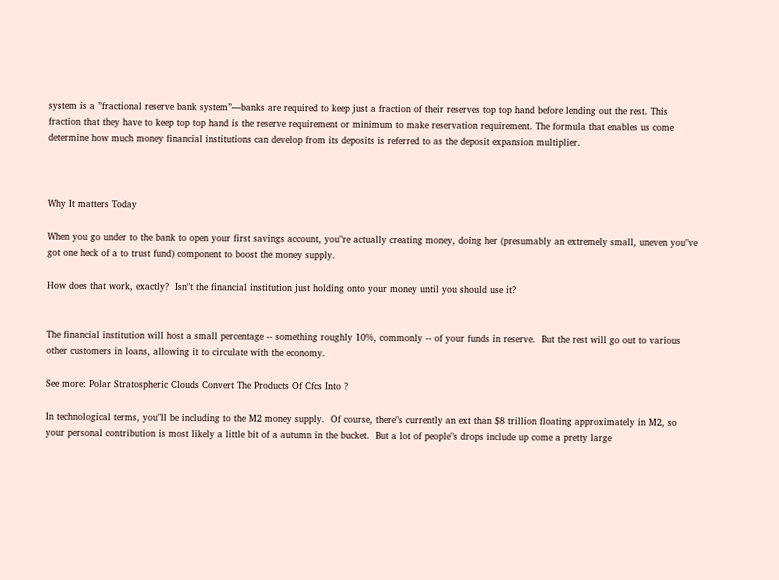system is a ”fractional reserve bank system”—banks are required to keep just a fraction of their reserves top top hand before lending out the rest. This fraction that they have to keep top top hand is the reserve requirement or minimum to make reservation requirement. The formula that enables us come determine how much money financial institutions can develop from its deposits is referred to as the deposit expansion multiplier.



Why It matters Today

When you go under to the bank to open your first savings account, you"re actually creating money, doing her (presumably an extremely small, uneven you"ve got one heck of a to trust fund) component to boost the money supply.

How does that work, exactly?  Isn"t the financial institution just holding onto your money until you should use it?


The financial institution will host a small percentage -- something roughly 10%, commonly -- of your funds in reserve.  But the rest will go out to various other customers in loans, allowing it to circulate with the economy.

See more: Polar Stratospheric Clouds Convert The Products Of Cfcs Into ?

In technological terms, you"ll be including to the M2 money supply.  Of course, there"s currently an ext than $8 trillion floating approximately in M2, so your personal contribution is most likely a little bit of a autumn in the bucket.  But a lot of people"s drops include up come a pretty large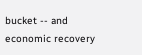bucket -- and economic recovery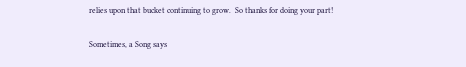relies upon that bucket continuing to grow.  So thanks for doing your part!

Sometimes, a Song says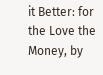it Better: for the Love the Money, by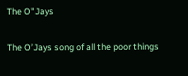The O"Jays

The O’Jays song of all the poor things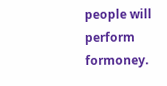people will perform formoney.